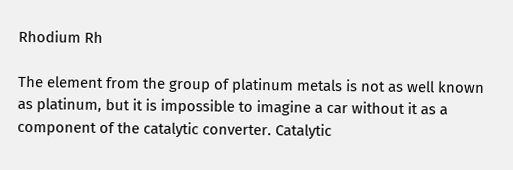Rhodium Rh

The element from the group of platinum metals is not as well known as platinum, but it is impossible to imagine a car without it as a component of the catalytic converter. Catalytic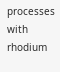processes with rhodium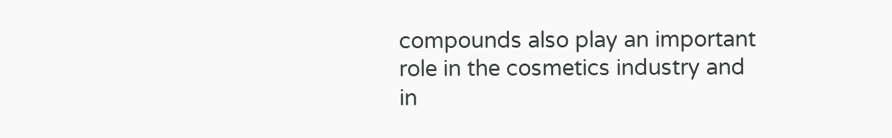compounds also play an important role in the cosmetics industry and in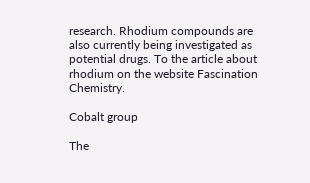research. Rhodium compounds are also currently being investigated as potential drugs. To the article about rhodium on the website Fascination Chemistry.

Cobalt group

The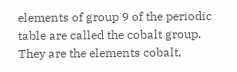elements of group 9 of the periodic table are called the cobalt group. They are the elements cobalt,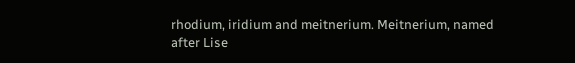rhodium, iridium and meitnerium. Meitnerium, named after Lise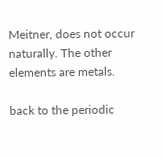Meitner, does not occur naturally. The other elements are metals.

back to the periodic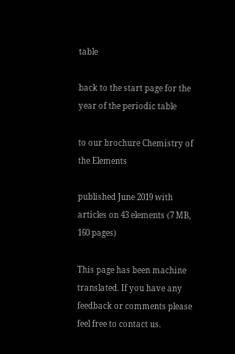table

back to the start page for the year of the periodic table

to our brochure Chemistry of the Elements

published June 2019 with articles on 43 elements (7 MB, 160 pages)

This page has been machine translated. If you have any feedback or comments please feel free to contact us.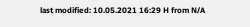last modified: 10.05.2021 16:29 H from N/A